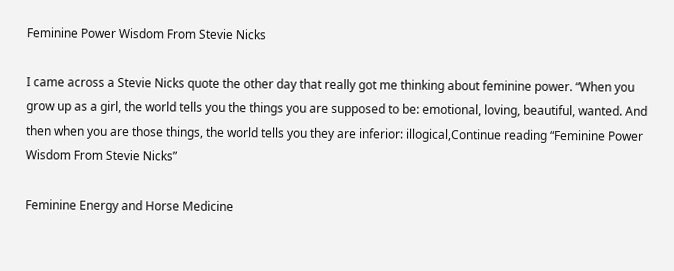Feminine Power Wisdom From Stevie Nicks

I came across a Stevie Nicks quote the other day that really got me thinking about feminine power. “When you grow up as a girl, the world tells you the things you are supposed to be: emotional, loving, beautiful, wanted. And then when you are those things, the world tells you they are inferior: illogical,Continue reading “Feminine Power Wisdom From Stevie Nicks”

Feminine Energy and Horse Medicine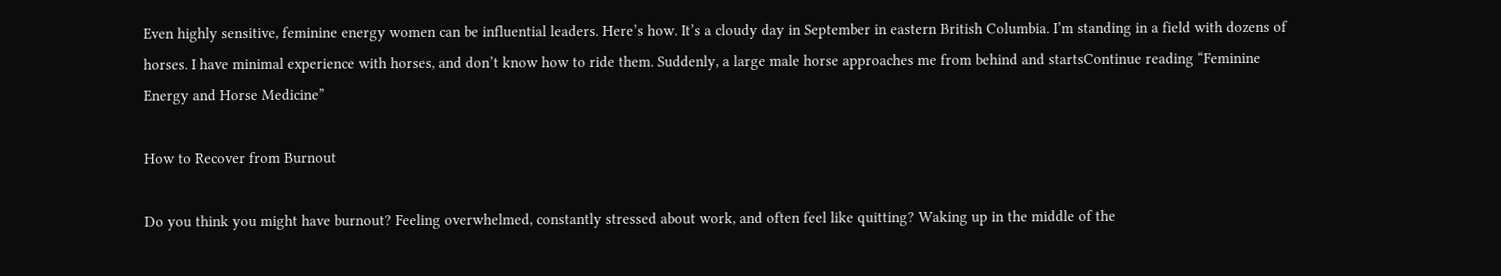Even highly sensitive, feminine energy women can be influential leaders. Here’s how. It’s a cloudy day in September in eastern British Columbia. I’m standing in a field with dozens of horses. I have minimal experience with horses, and don’t know how to ride them. Suddenly, a large male horse approaches me from behind and startsContinue reading “Feminine Energy and Horse Medicine”

How to Recover from Burnout

Do you think you might have burnout? Feeling overwhelmed, constantly stressed about work, and often feel like quitting? Waking up in the middle of the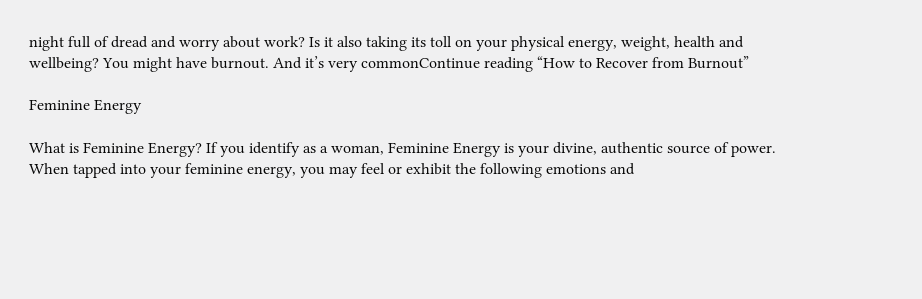night full of dread and worry about work? Is it also taking its toll on your physical energy, weight, health and wellbeing? You might have burnout. And it’s very commonContinue reading “How to Recover from Burnout”

Feminine Energy

What is Feminine Energy? If you identify as a woman, Feminine Energy is your divine, authentic source of power. When tapped into your feminine energy, you may feel or exhibit the following emotions and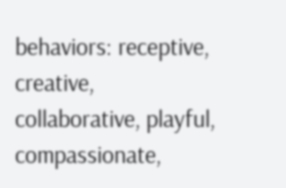behaviors: receptive, creative, collaborative, playful, compassionate,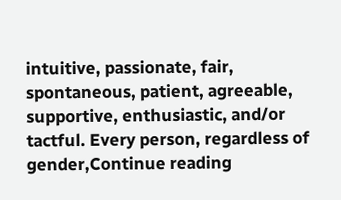intuitive, passionate, fair, spontaneous, patient, agreeable, supportive, enthusiastic, and/or tactful. Every person, regardless of gender,Continue reading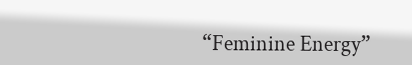“Feminine Energy”